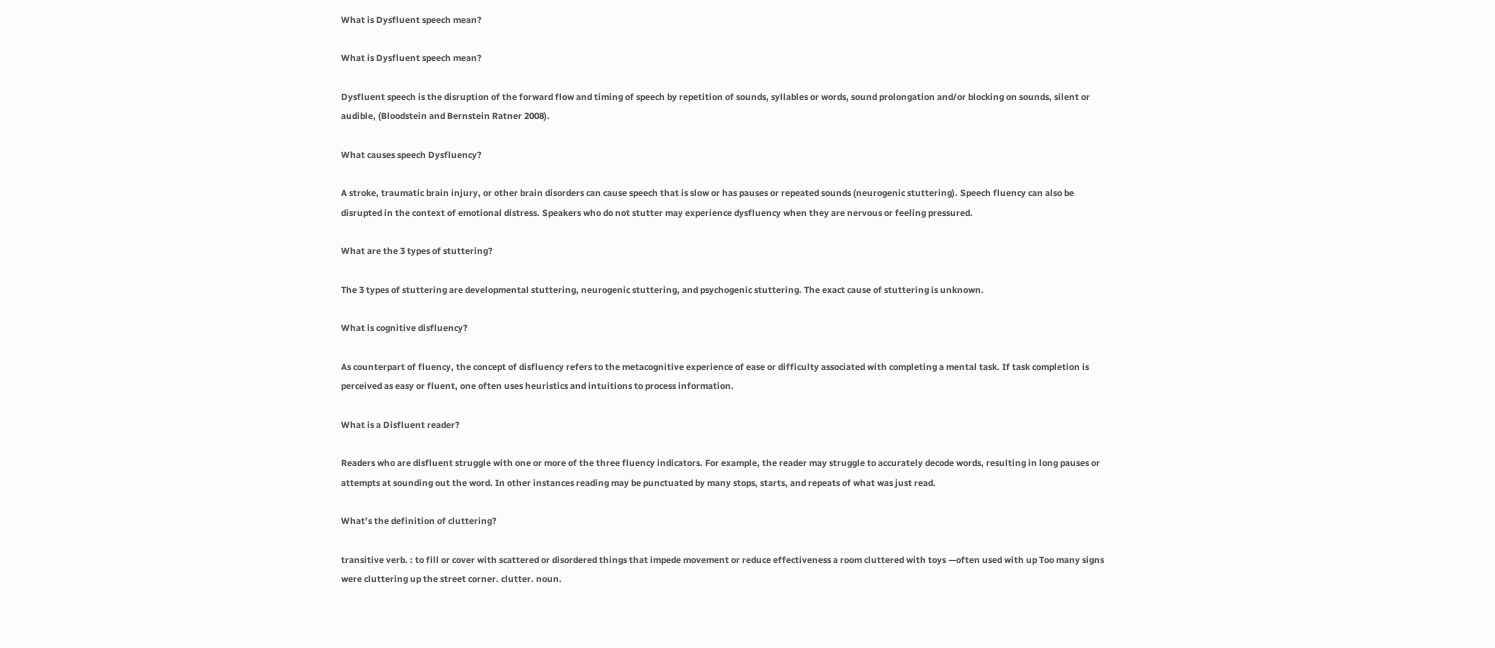What is Dysfluent speech mean?

What is Dysfluent speech mean?

Dysfluent speech is the disruption of the forward flow and timing of speech by repetition of sounds, syllables or words, sound prolongation and/or blocking on sounds, silent or audible, (Bloodstein and Bernstein Ratner 2008).

What causes speech Dysfluency?

A stroke, traumatic brain injury, or other brain disorders can cause speech that is slow or has pauses or repeated sounds (neurogenic stuttering). Speech fluency can also be disrupted in the context of emotional distress. Speakers who do not stutter may experience dysfluency when they are nervous or feeling pressured.

What are the 3 types of stuttering?

The 3 types of stuttering are developmental stuttering, neurogenic stuttering, and psychogenic stuttering. The exact cause of stuttering is unknown.

What is cognitive disfluency?

As counterpart of fluency, the concept of disfluency refers to the metacognitive experience of ease or difficulty associated with completing a mental task. If task completion is perceived as easy or fluent, one often uses heuristics and intuitions to process information.

What is a Disfluent reader?

Readers who are disfluent struggle with one or more of the three fluency indicators. For example, the reader may struggle to accurately decode words, resulting in long pauses or attempts at sounding out the word. In other instances reading may be punctuated by many stops, starts, and repeats of what was just read.

What’s the definition of cluttering?

transitive verb. : to fill or cover with scattered or disordered things that impede movement or reduce effectiveness a room cluttered with toys —often used with up Too many signs were cluttering up the street corner. clutter. noun.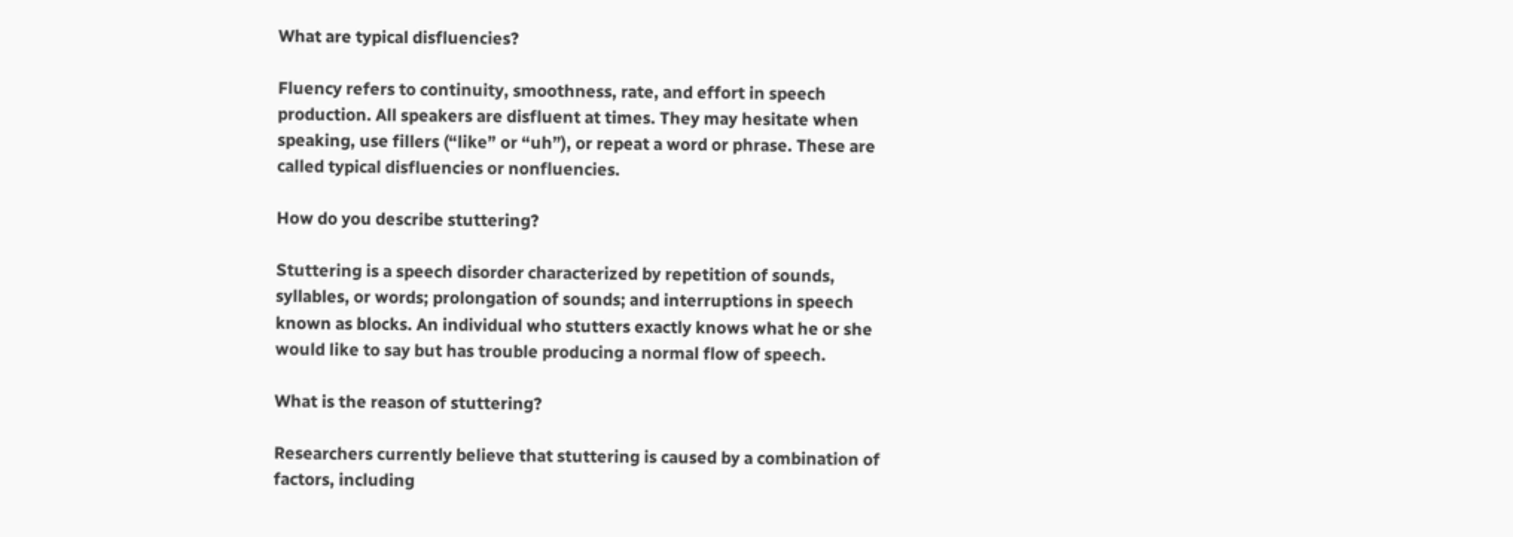What are typical disfluencies?

Fluency refers to continuity, smoothness, rate, and effort in speech production. All speakers are disfluent at times. They may hesitate when speaking, use fillers (“like” or “uh”), or repeat a word or phrase. These are called typical disfluencies or nonfluencies.

How do you describe stuttering?

Stuttering is a speech disorder characterized by repetition of sounds, syllables, or words; prolongation of sounds; and interruptions in speech known as blocks. An individual who stutters exactly knows what he or she would like to say but has trouble producing a normal flow of speech.

What is the reason of stuttering?

Researchers currently believe that stuttering is caused by a combination of factors, including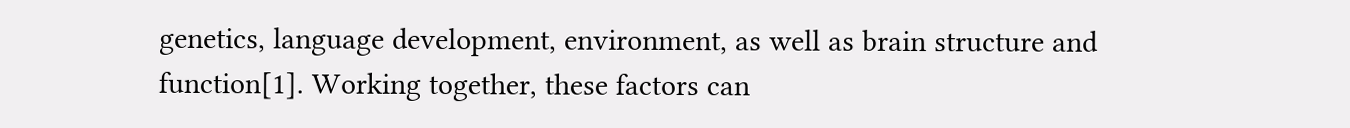genetics, language development, environment, as well as brain structure and function[1]. Working together, these factors can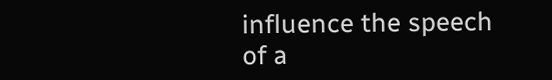influence the speech of a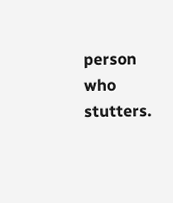person who stutters.